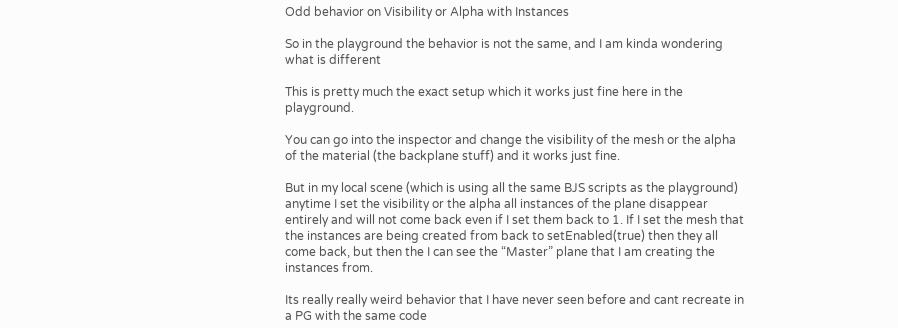Odd behavior on Visibility or Alpha with Instances

So in the playground the behavior is not the same, and I am kinda wondering what is different

This is pretty much the exact setup which it works just fine here in the playground.

You can go into the inspector and change the visibility of the mesh or the alpha of the material (the backplane stuff) and it works just fine.

But in my local scene (which is using all the same BJS scripts as the playground) anytime I set the visibility or the alpha all instances of the plane disappear entirely and will not come back even if I set them back to 1. If I set the mesh that the instances are being created from back to setEnabled(true) then they all come back, but then the I can see the “Master” plane that I am creating the instances from.

Its really really weird behavior that I have never seen before and cant recreate in a PG with the same code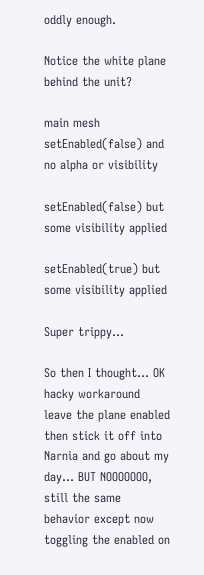oddly enough.

Notice the white plane behind the unit?

main mesh setEnabled(false) and no alpha or visibility

setEnabled(false) but some visibility applied

setEnabled(true) but some visibility applied

Super trippy…

So then I thought… OK hacky workaround leave the plane enabled then stick it off into Narnia and go about my day… BUT NOOOOOOO, still the same behavior except now toggling the enabled on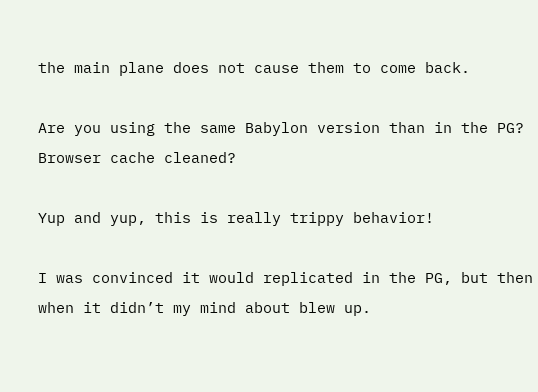the main plane does not cause them to come back.

Are you using the same Babylon version than in the PG? Browser cache cleaned?

Yup and yup, this is really trippy behavior!

I was convinced it would replicated in the PG, but then when it didn’t my mind about blew up.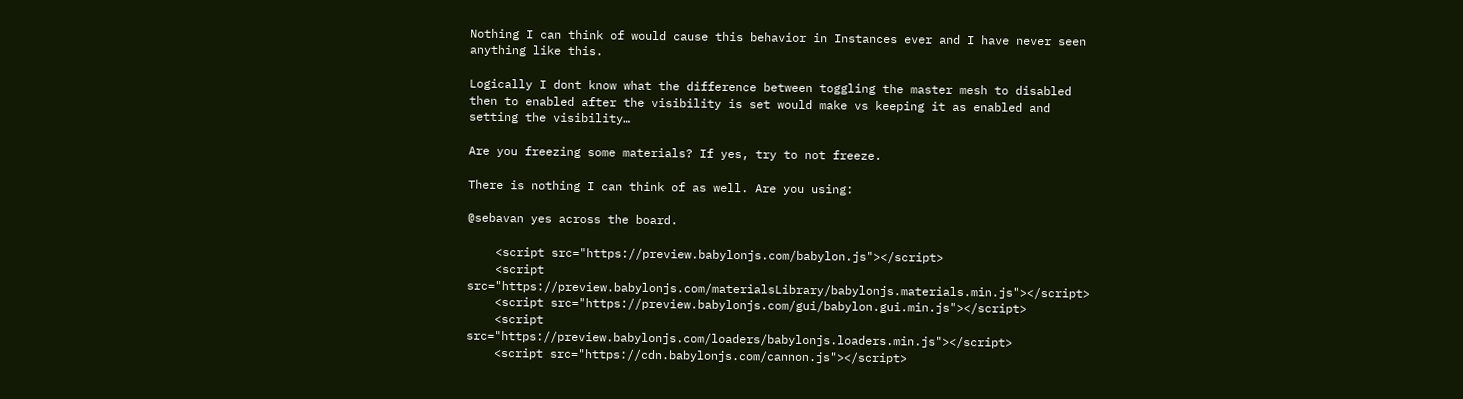Nothing I can think of would cause this behavior in Instances ever and I have never seen anything like this.

Logically I dont know what the difference between toggling the master mesh to disabled then to enabled after the visibility is set would make vs keeping it as enabled and setting the visibility…

Are you freezing some materials? If yes, try to not freeze.

There is nothing I can think of as well. Are you using:

@sebavan yes across the board.

    <script src="https://preview.babylonjs.com/babylon.js"></script>
    <script src="https://preview.babylonjs.com/materialsLibrary/babylonjs.materials.min.js"></script>
    <script src="https://preview.babylonjs.com/gui/babylon.gui.min.js"></script>
    <script src="https://preview.babylonjs.com/loaders/babylonjs.loaders.min.js"></script>
    <script src="https://cdn.babylonjs.com/cannon.js"></script>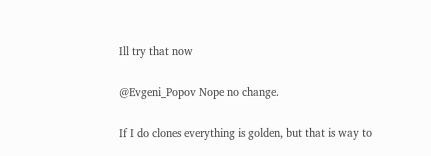Ill try that now

@Evgeni_Popov Nope no change.

If I do clones everything is golden, but that is way to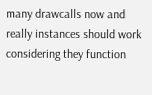many drawcalls now and really instances should work considering they function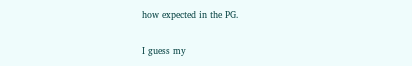how expected in the PG.

I guess my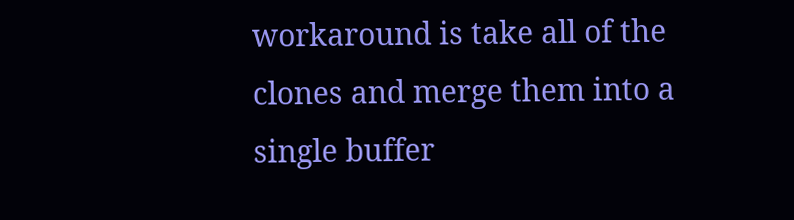workaround is take all of the clones and merge them into a single buffer